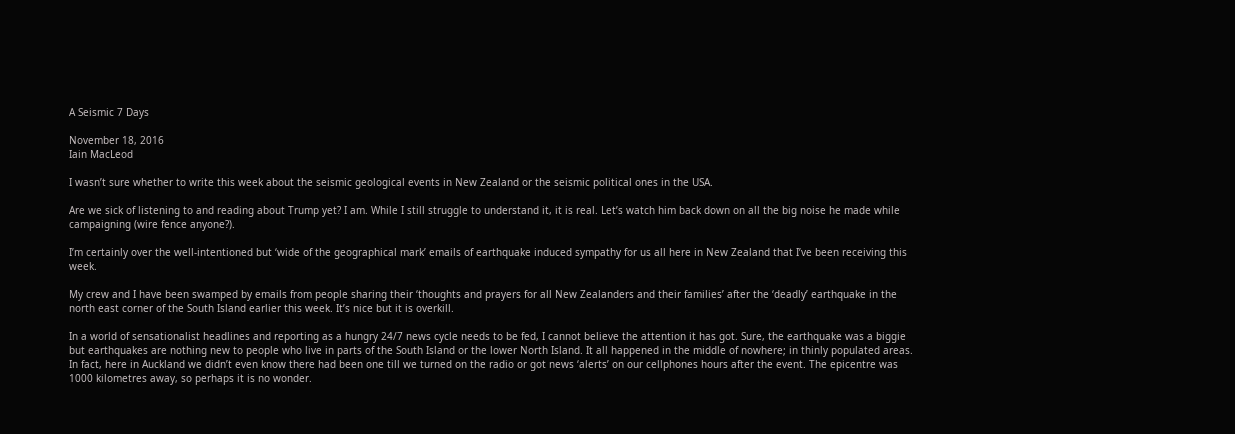A Seismic 7 Days

November 18, 2016
Iain MacLeod

I wasn’t sure whether to write this week about the seismic geological events in New Zealand or the seismic political ones in the USA.

Are we sick of listening to and reading about Trump yet? I am. While I still struggle to understand it, it is real. Let’s watch him back down on all the big noise he made while campaigning (wire fence anyone?).

I’m certainly over the well-intentioned but ‘wide of the geographical mark’ emails of earthquake induced sympathy for us all here in New Zealand that I’ve been receiving this week.

My crew and I have been swamped by emails from people sharing their ‘thoughts and prayers for all New Zealanders and their families’ after the ‘deadly’ earthquake in the north east corner of the South Island earlier this week. It’s nice but it is overkill.

In a world of sensationalist headlines and reporting as a hungry 24/7 news cycle needs to be fed, I cannot believe the attention it has got. Sure, the earthquake was a biggie but earthquakes are nothing new to people who live in parts of the South Island or the lower North Island. It all happened in the middle of nowhere; in thinly populated areas. In fact, here in Auckland we didn’t even know there had been one till we turned on the radio or got news ‘alerts’ on our cellphones hours after the event. The epicentre was 1000 kilometres away, so perhaps it is no wonder.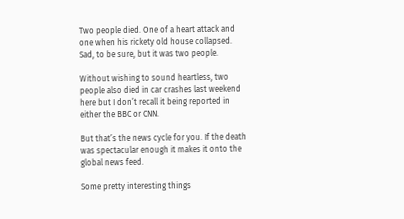Two people died. One of a heart attack and one when his rickety old house collapsed. Sad, to be sure, but it was two people.

Without wishing to sound heartless, two people also died in car crashes last weekend here but I don’t recall it being reported in either the BBC or CNN.

But that’s the news cycle for you. If the death was spectacular enough it makes it onto the global news feed.

Some pretty interesting things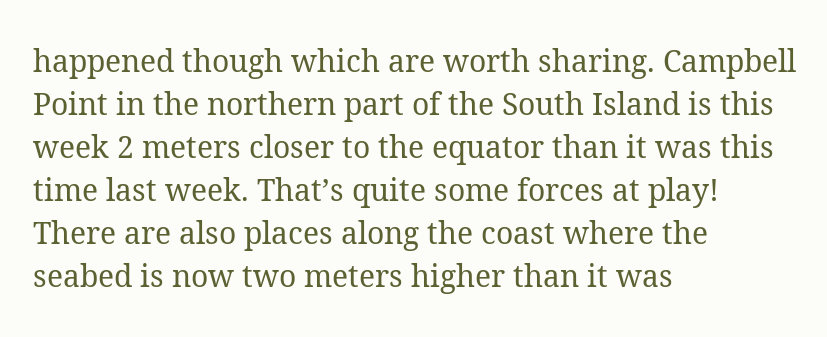happened though which are worth sharing. Campbell Point in the northern part of the South Island is this week 2 meters closer to the equator than it was this time last week. That’s quite some forces at play! There are also places along the coast where the seabed is now two meters higher than it was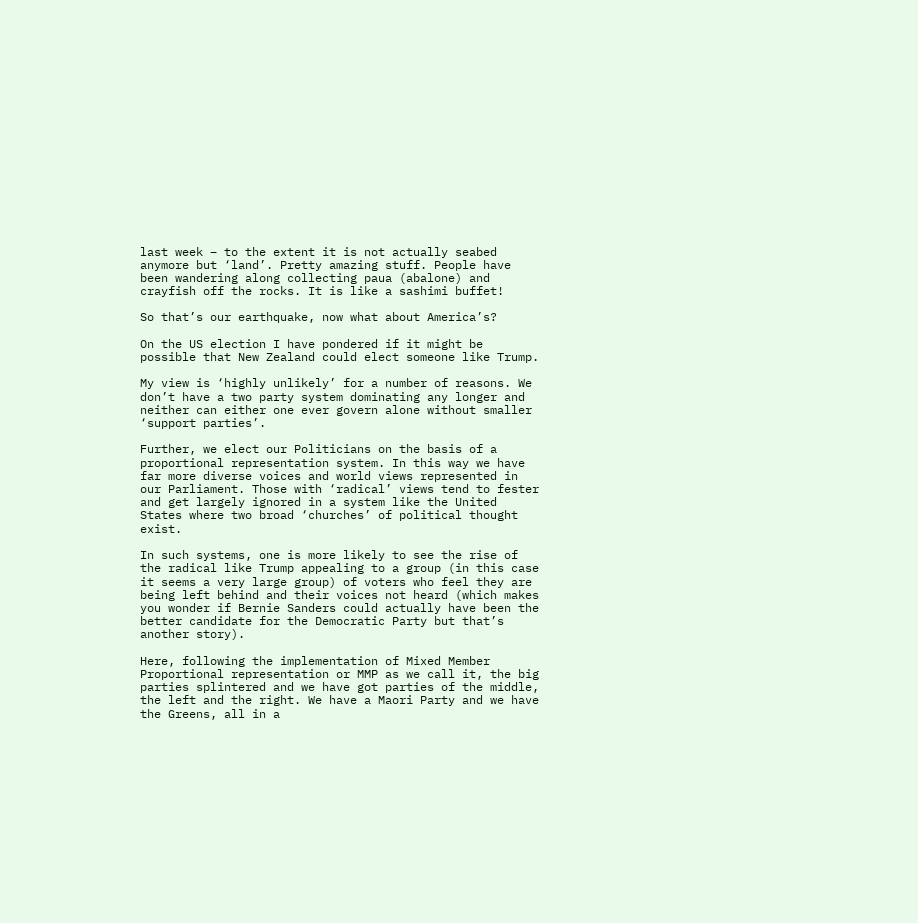last week – to the extent it is not actually seabed anymore but ‘land’. Pretty amazing stuff. People have been wandering along collecting paua (abalone) and crayfish off the rocks. It is like a sashimi buffet!

So that’s our earthquake, now what about America’s?

On the US election I have pondered if it might be possible that New Zealand could elect someone like Trump.

My view is ‘highly unlikely’ for a number of reasons. We don’t have a two party system dominating any longer and neither can either one ever govern alone without smaller ‘support parties’.

Further, we elect our Politicians on the basis of a proportional representation system. In this way we have far more diverse voices and world views represented in our Parliament. Those with ‘radical’ views tend to fester and get largely ignored in a system like the United States where two broad ‘churches’ of political thought exist.

In such systems, one is more likely to see the rise of the radical like Trump appealing to a group (in this case it seems a very large group) of voters who feel they are being left behind and their voices not heard (which makes you wonder if Bernie Sanders could actually have been the better candidate for the Democratic Party but that’s another story).

Here, following the implementation of Mixed Member Proportional representation or MMP as we call it, the big parties splintered and we have got parties of the middle, the left and the right. We have a Maori Party and we have the Greens, all in a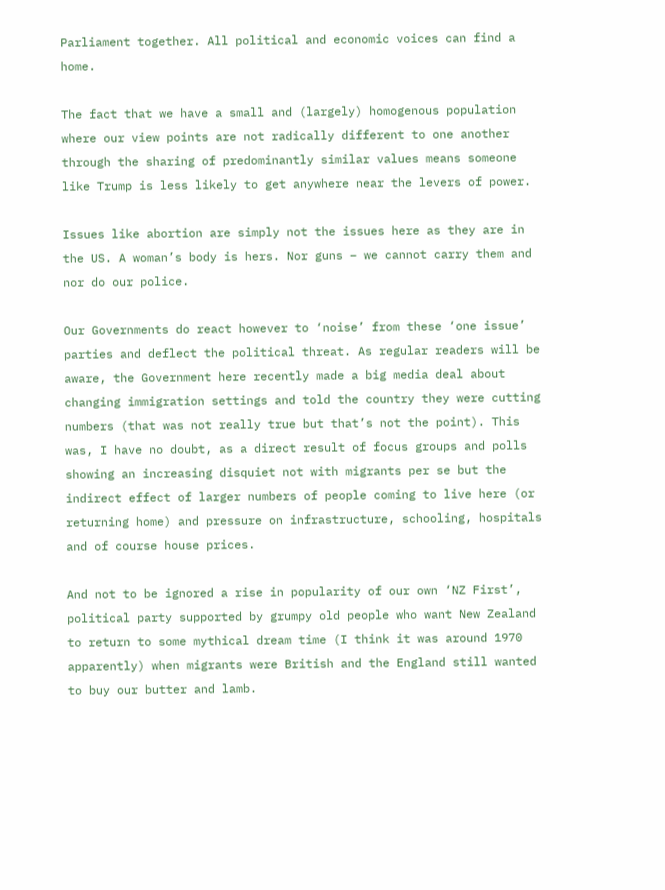Parliament together. All political and economic voices can find a home.

The fact that we have a small and (largely) homogenous population where our view points are not radically different to one another through the sharing of predominantly similar values means someone like Trump is less likely to get anywhere near the levers of power.

Issues like abortion are simply not the issues here as they are in the US. A woman’s body is hers. Nor guns – we cannot carry them and nor do our police.

Our Governments do react however to ‘noise’ from these ‘one issue’ parties and deflect the political threat. As regular readers will be aware, the Government here recently made a big media deal about changing immigration settings and told the country they were cutting numbers (that was not really true but that’s not the point). This was, I have no doubt, as a direct result of focus groups and polls showing an increasing disquiet not with migrants per se but the indirect effect of larger numbers of people coming to live here (or returning home) and pressure on infrastructure, schooling, hospitals and of course house prices.

And not to be ignored a rise in popularity of our own ‘NZ First’, political party supported by grumpy old people who want New Zealand to return to some mythical dream time (I think it was around 1970 apparently) when migrants were British and the England still wanted to buy our butter and lamb.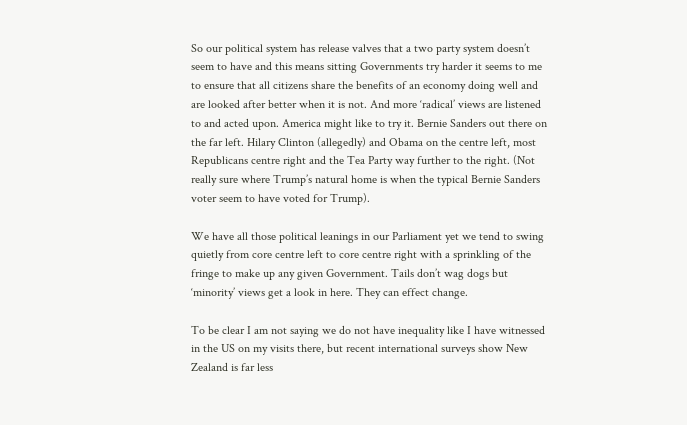So our political system has release valves that a two party system doesn’t seem to have and this means sitting Governments try harder it seems to me to ensure that all citizens share the benefits of an economy doing well and are looked after better when it is not. And more ‘radical’ views are listened to and acted upon. America might like to try it. Bernie Sanders out there on the far left. Hilary Clinton (allegedly) and Obama on the centre left, most Republicans centre right and the Tea Party way further to the right. (Not really sure where Trump’s natural home is when the typical Bernie Sanders voter seem to have voted for Trump).

We have all those political leanings in our Parliament yet we tend to swing quietly from core centre left to core centre right with a sprinkling of the fringe to make up any given Government. Tails don’t wag dogs but ‘minority’ views get a look in here. They can effect change.

To be clear I am not saying we do not have inequality like I have witnessed in the US on my visits there, but recent international surveys show New Zealand is far less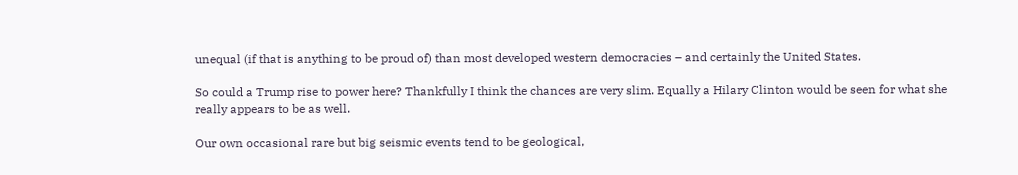unequal (if that is anything to be proud of) than most developed western democracies – and certainly the United States.

So could a Trump rise to power here? Thankfully I think the chances are very slim. Equally a Hilary Clinton would be seen for what she really appears to be as well.

Our own occasional rare but big seismic events tend to be geological,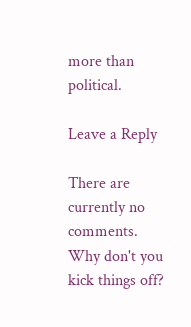more than political.

Leave a Reply

There are currently no comments. Why don't you kick things off?